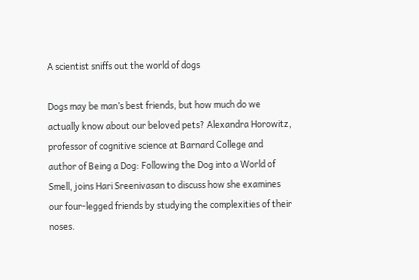A scientist sniffs out the world of dogs

Dogs may be man’s best friends, but how much do we actually know about our beloved pets? Alexandra Horowitz, professor of cognitive science at Barnard College and author of Being a Dog: Following the Dog into a World of Smell, joins Hari Sreenivasan to discuss how she examines our four-legged friends by studying the complexities of their noses.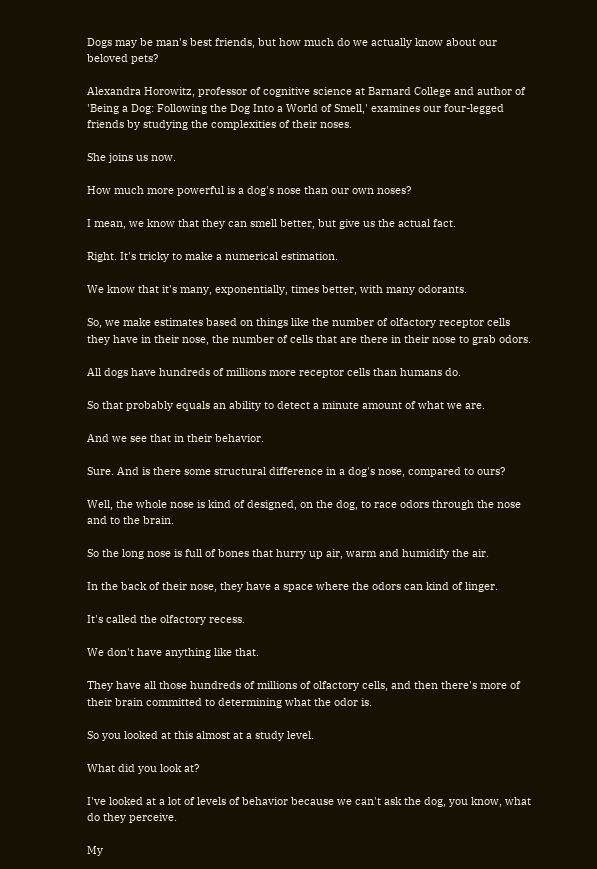Dogs may be man's best friends, but how much do we actually know about our beloved pets?

Alexandra Horowitz, professor of cognitive science at Barnard College and author of 'Being a Dog: Following the Dog Into a World of Smell,' examines our four-legged friends by studying the complexities of their noses.

She joins us now.

How much more powerful is a dog's nose than our own noses?

I mean, we know that they can smell better, but give us the actual fact.

Right. It's tricky to make a numerical estimation.

We know that it's many, exponentially, times better, with many odorants.

So, we make estimates based on things like the number of olfactory receptor cells they have in their nose, the number of cells that are there in their nose to grab odors.

All dogs have hundreds of millions more receptor cells than humans do.

So that probably equals an ability to detect a minute amount of what we are.

And we see that in their behavior.

Sure. And is there some structural difference in a dog's nose, compared to ours?

Well, the whole nose is kind of designed, on the dog, to race odors through the nose and to the brain.

So the long nose is full of bones that hurry up air, warm and humidify the air.

In the back of their nose, they have a space where the odors can kind of linger.

It's called the olfactory recess.

We don't have anything like that.

They have all those hundreds of millions of olfactory cells, and then there's more of their brain committed to determining what the odor is.

So you looked at this almost at a study level.

What did you look at?

I've looked at a lot of levels of behavior because we can't ask the dog, you know, what do they perceive.

My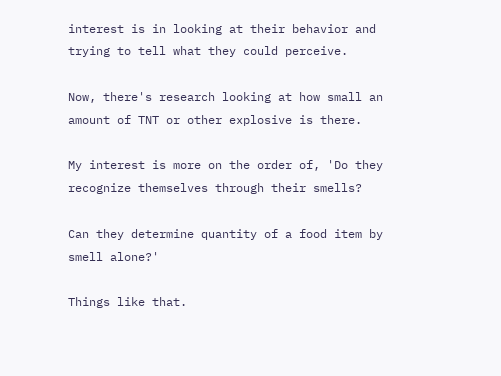interest is in looking at their behavior and trying to tell what they could perceive.

Now, there's research looking at how small an amount of TNT or other explosive is there.

My interest is more on the order of, 'Do they recognize themselves through their smells?

Can they determine quantity of a food item by smell alone?'

Things like that.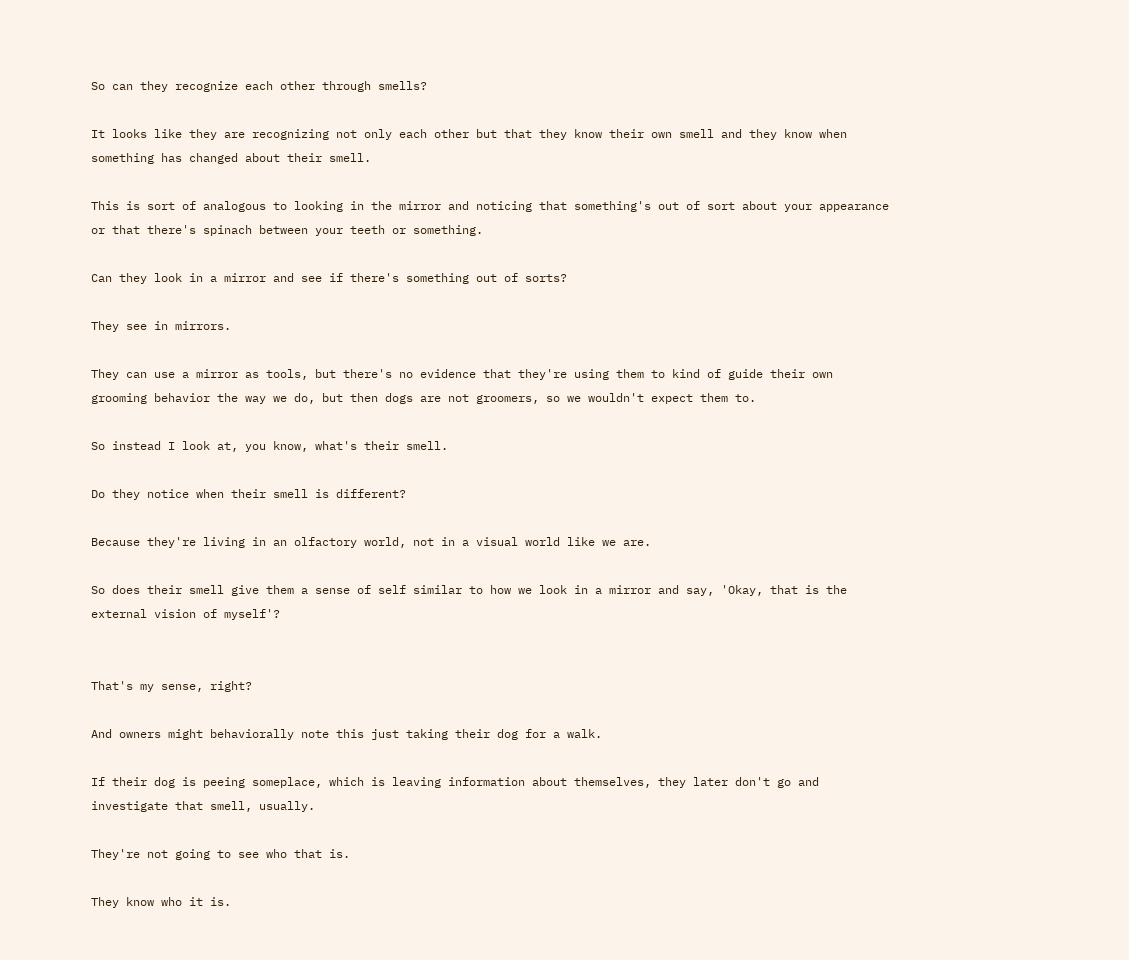So can they recognize each other through smells?

It looks like they are recognizing not only each other but that they know their own smell and they know when something has changed about their smell.

This is sort of analogous to looking in the mirror and noticing that something's out of sort about your appearance or that there's spinach between your teeth or something.

Can they look in a mirror and see if there's something out of sorts?

They see in mirrors.

They can use a mirror as tools, but there's no evidence that they're using them to kind of guide their own grooming behavior the way we do, but then dogs are not groomers, so we wouldn't expect them to.

So instead I look at, you know, what's their smell.

Do they notice when their smell is different?

Because they're living in an olfactory world, not in a visual world like we are.

So does their smell give them a sense of self similar to how we look in a mirror and say, 'Okay, that is the external vision of myself'?


That's my sense, right?

And owners might behaviorally note this just taking their dog for a walk.

If their dog is peeing someplace, which is leaving information about themselves, they later don't go and investigate that smell, usually.

They're not going to see who that is.

They know who it is.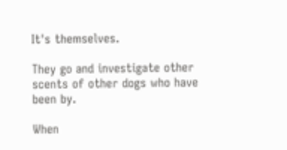It's themselves.

They go and investigate other scents of other dogs who have been by.

When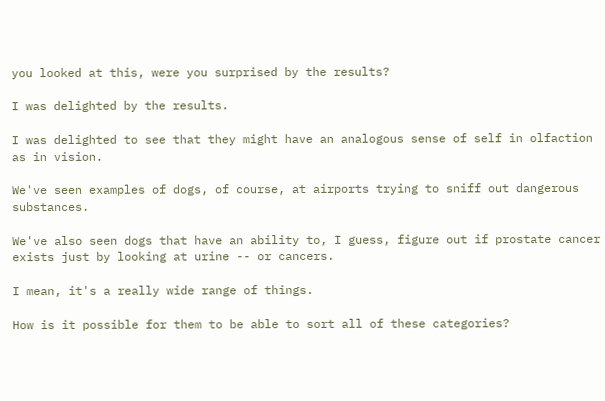you looked at this, were you surprised by the results?

I was delighted by the results.

I was delighted to see that they might have an analogous sense of self in olfaction as in vision.

We've seen examples of dogs, of course, at airports trying to sniff out dangerous substances.

We've also seen dogs that have an ability to, I guess, figure out if prostate cancer exists just by looking at urine -- or cancers.

I mean, it's a really wide range of things.

How is it possible for them to be able to sort all of these categories?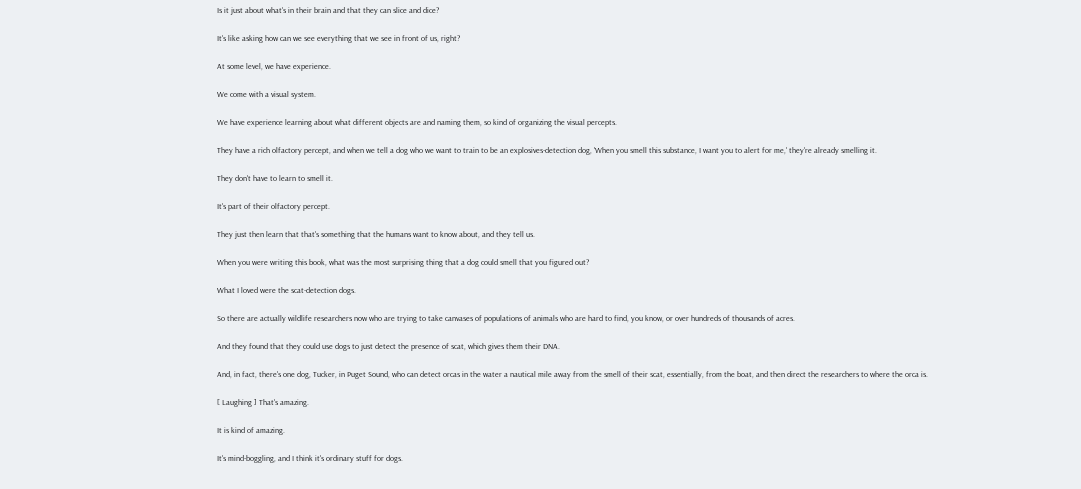Is it just about what's in their brain and that they can slice and dice?

It's like asking how can we see everything that we see in front of us, right?

At some level, we have experience.

We come with a visual system.

We have experience learning about what different objects are and naming them, so kind of organizing the visual percepts.

They have a rich olfactory percept, and when we tell a dog who we want to train to be an explosives-detection dog, 'When you smell this substance, I want you to alert for me,' they're already smelling it.

They don't have to learn to smell it.

It's part of their olfactory percept.

They just then learn that that's something that the humans want to know about, and they tell us.

When you were writing this book, what was the most surprising thing that a dog could smell that you figured out?

What I loved were the scat-detection dogs.

So there are actually wildlife researchers now who are trying to take canvases of populations of animals who are hard to find, you know, or over hundreds of thousands of acres.

And they found that they could use dogs to just detect the presence of scat, which gives them their DNA.

And, in fact, there's one dog, Tucker, in Puget Sound, who can detect orcas in the water a nautical mile away from the smell of their scat, essentially, from the boat, and then direct the researchers to where the orca is.

[ Laughing ] That's amazing.

It is kind of amazing.

It's mind-boggling, and I think it's ordinary stuff for dogs.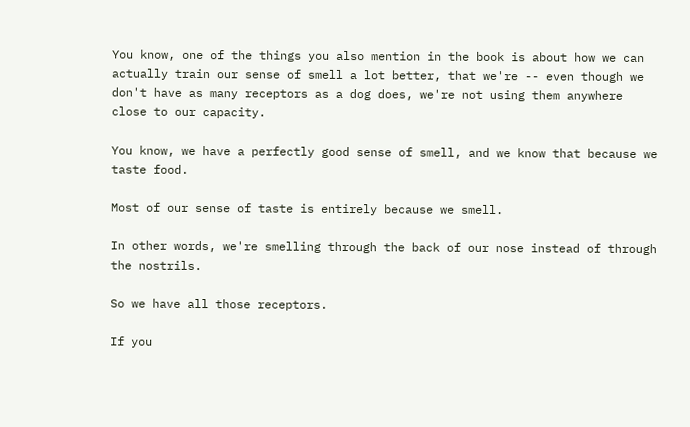You know, one of the things you also mention in the book is about how we can actually train our sense of smell a lot better, that we're -- even though we don't have as many receptors as a dog does, we're not using them anywhere close to our capacity.

You know, we have a perfectly good sense of smell, and we know that because we taste food.

Most of our sense of taste is entirely because we smell.

In other words, we're smelling through the back of our nose instead of through the nostrils.

So we have all those receptors.

If you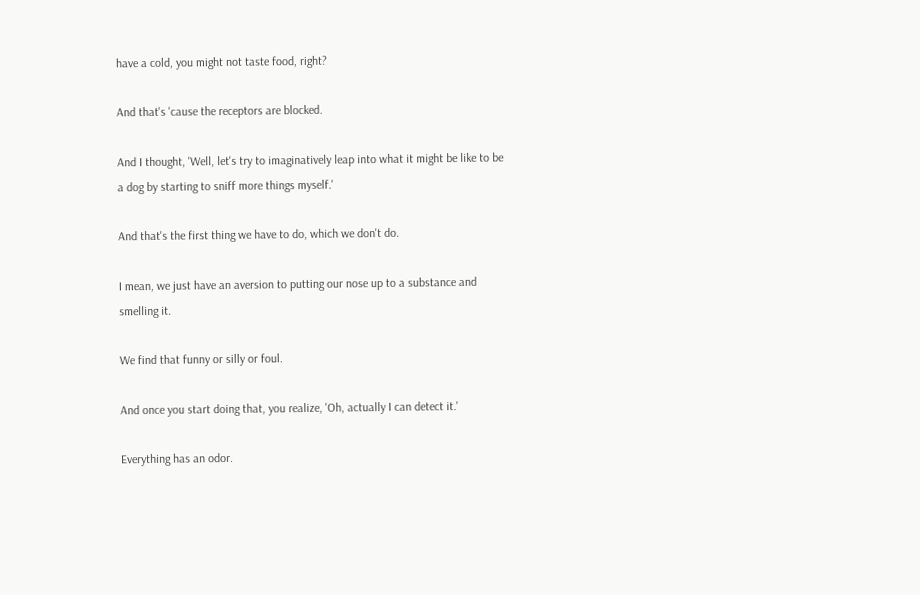have a cold, you might not taste food, right?

And that's 'cause the receptors are blocked.

And I thought, 'Well, let's try to imaginatively leap into what it might be like to be a dog by starting to sniff more things myself.'

And that's the first thing we have to do, which we don't do.

I mean, we just have an aversion to putting our nose up to a substance and smelling it.

We find that funny or silly or foul.

And once you start doing that, you realize, 'Oh, actually I can detect it.'

Everything has an odor.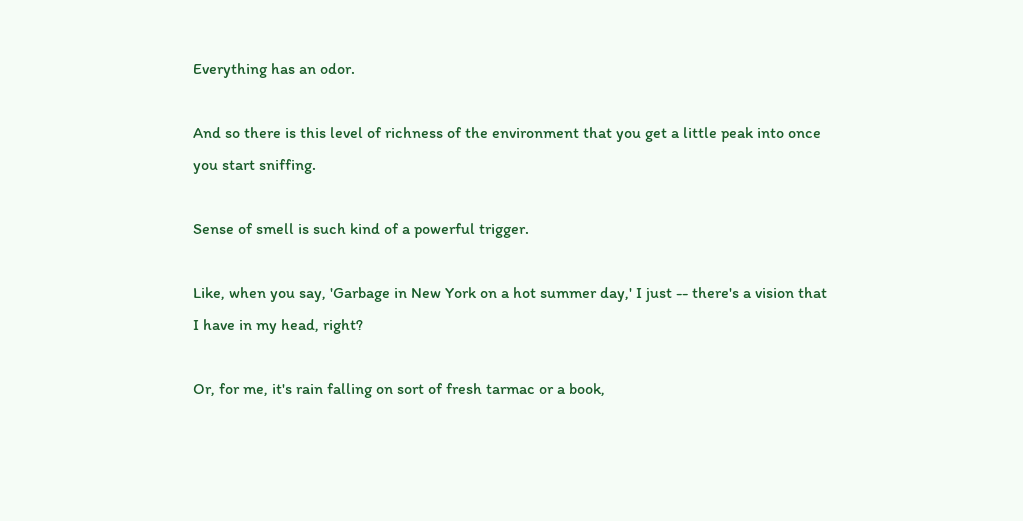Everything has an odor.

And so there is this level of richness of the environment that you get a little peak into once you start sniffing.

Sense of smell is such kind of a powerful trigger.

Like, when you say, 'Garbage in New York on a hot summer day,' I just -- there's a vision that I have in my head, right?

Or, for me, it's rain falling on sort of fresh tarmac or a book,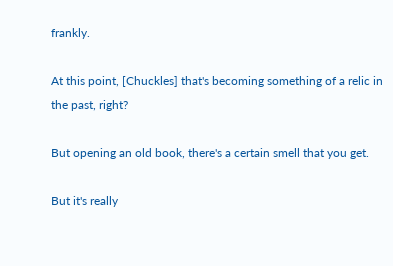frankly.

At this point, [Chuckles] that's becoming something of a relic in the past, right?

But opening an old book, there's a certain smell that you get.

But it's really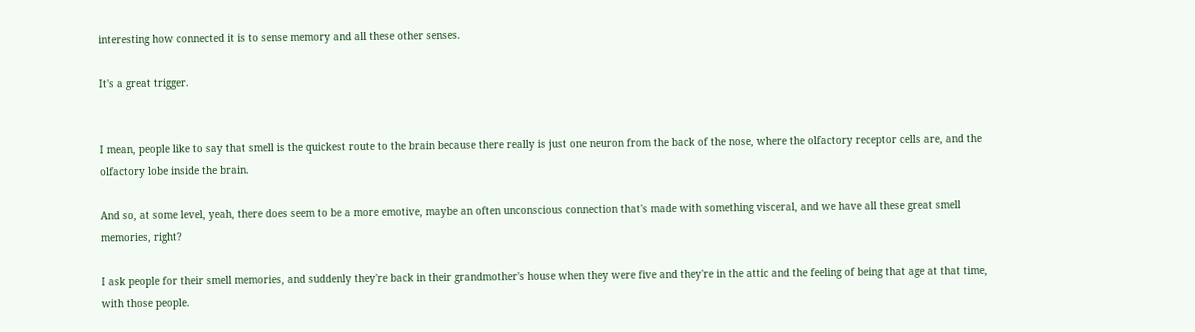interesting how connected it is to sense memory and all these other senses.

It's a great trigger.


I mean, people like to say that smell is the quickest route to the brain because there really is just one neuron from the back of the nose, where the olfactory receptor cells are, and the olfactory lobe inside the brain.

And so, at some level, yeah, there does seem to be a more emotive, maybe an often unconscious connection that's made with something visceral, and we have all these great smell memories, right?

I ask people for their smell memories, and suddenly they're back in their grandmother's house when they were five and they're in the attic and the feeling of being that age at that time, with those people.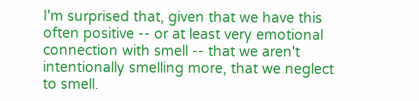I'm surprised that, given that we have this often positive -- or at least very emotional connection with smell -- that we aren't intentionally smelling more, that we neglect to smell.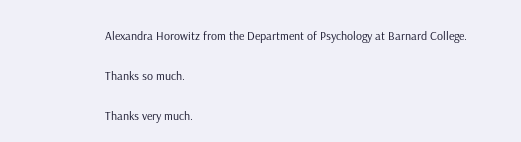Alexandra Horowitz from the Department of Psychology at Barnard College.

Thanks so much.

Thanks very much.